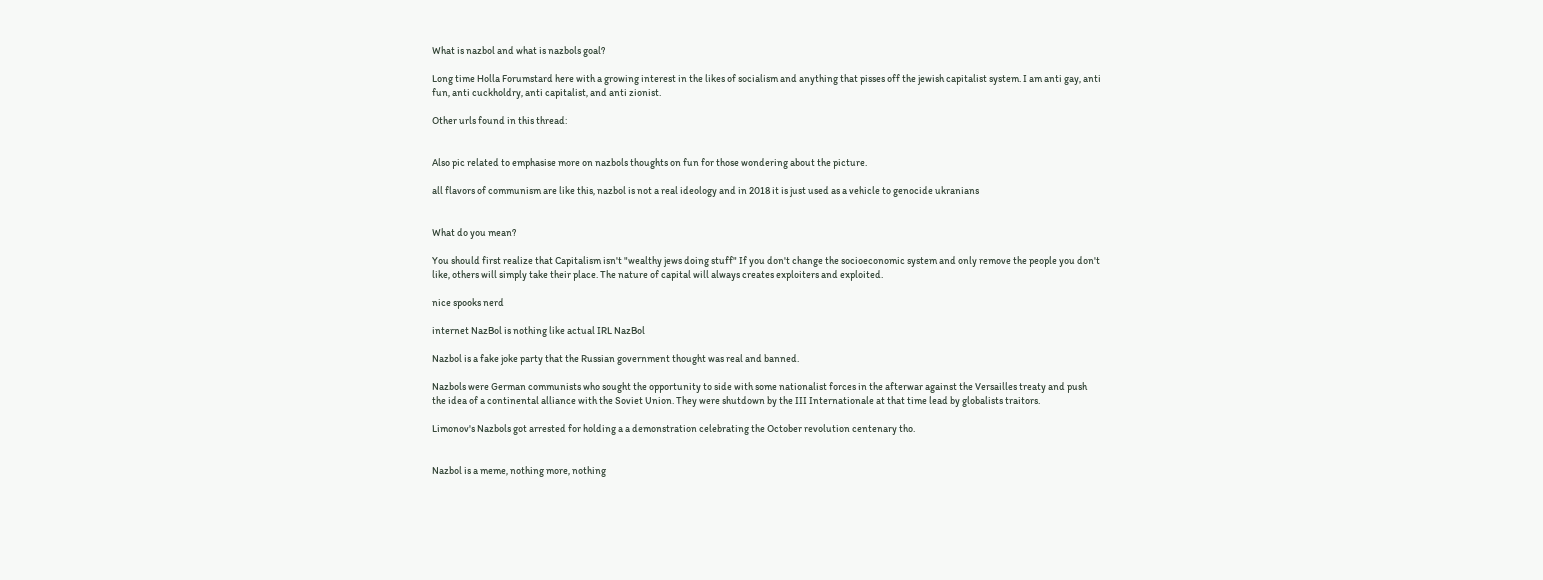What is nazbol and what is nazbols goal?

Long time Holla Forumstard here with a growing interest in the likes of socialism and anything that pisses off the jewish capitalist system. I am anti gay, anti fun, anti cuckholdry, anti capitalist, and anti zionist.

Other urls found in this thread:


Also pic related to emphasise more on nazbols thoughts on fun for those wondering about the picture.

all flavors of communism are like this, nazbol is not a real ideology and in 2018 it is just used as a vehicle to genocide ukranians


What do you mean?

You should first realize that Capitalism isn't "wealthy jews doing stuff" If you don't change the socioeconomic system and only remove the people you don't like, others will simply take their place. The nature of capital will always creates exploiters and exploited.

nice spooks nerd

internet NazBol is nothing like actual IRL NazBol

Nazbol is a fake joke party that the Russian government thought was real and banned.

Nazbols were German communists who sought the opportunity to side with some nationalist forces in the afterwar against the Versailles treaty and push the idea of a continental alliance with the Soviet Union. They were shutdown by the III Internationale at that time lead by globalists traitors.

Limonov's Nazbols got arrested for holding a a demonstration celebrating the October revolution centenary tho.


Nazbol is a meme, nothing more, nothing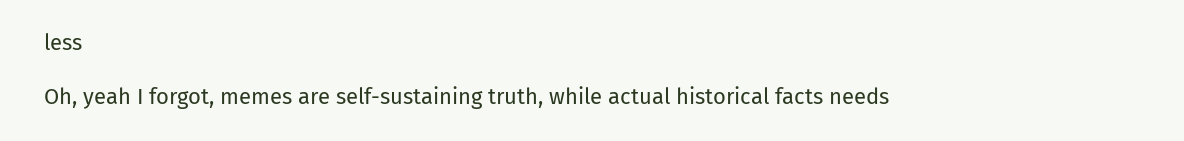less

Oh, yeah I forgot, memes are self-sustaining truth, while actual historical facts needs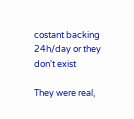costant backing 24h/day or they don't exist

They were real,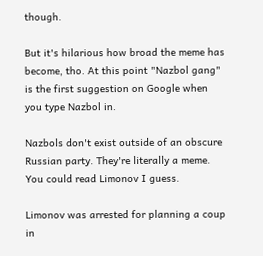though.

But it's hilarious how broad the meme has become, tho. At this point "Nazbol gang" is the first suggestion on Google when you type Nazbol in.

Nazbols don't exist outside of an obscure Russian party. They're literally a meme. You could read Limonov I guess.

Limonov was arrested for planning a coup in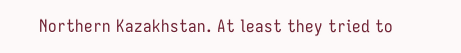Northern Kazakhstan. At least they tried to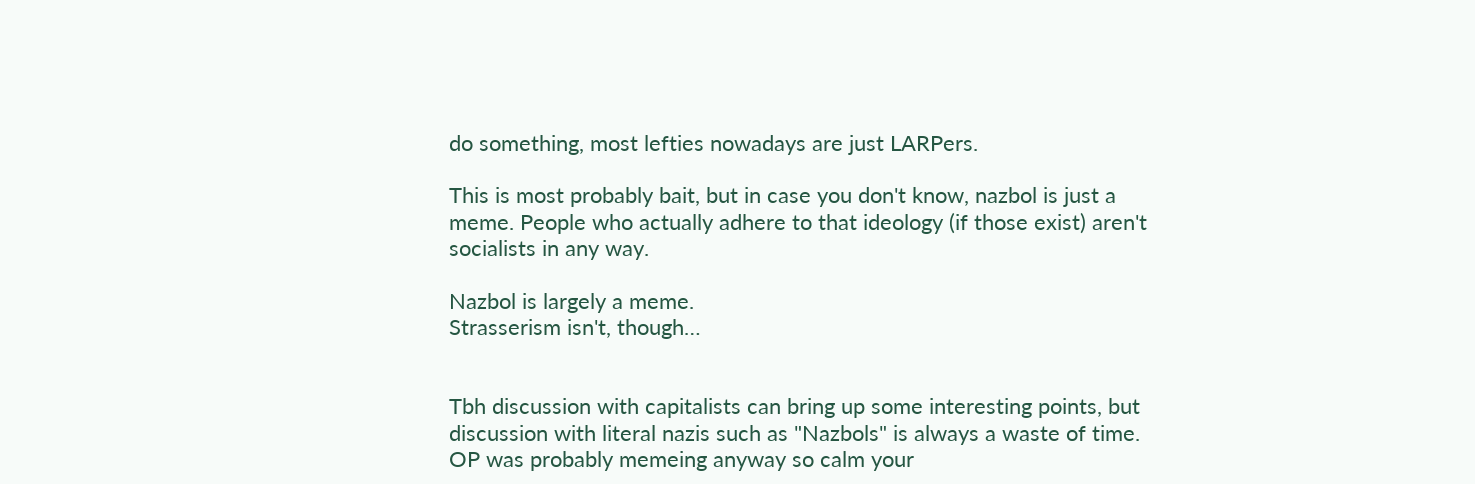do something, most lefties nowadays are just LARPers.

This is most probably bait, but in case you don't know, nazbol is just a meme. People who actually adhere to that ideology (if those exist) aren't socialists in any way.

Nazbol is largely a meme.
Strasserism isn't, though…


Tbh discussion with capitalists can bring up some interesting points, but discussion with literal nazis such as "Nazbols" is always a waste of time.
OP was probably memeing anyway so calm your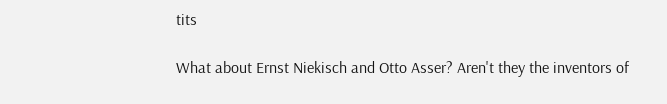tits

What about Ernst Niekisch and Otto Asser? Aren't they the inventors of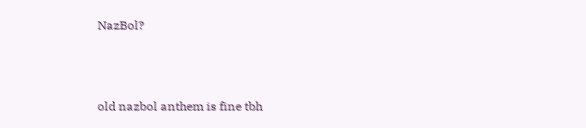NazBol?



old nazbol anthem is fine tbh